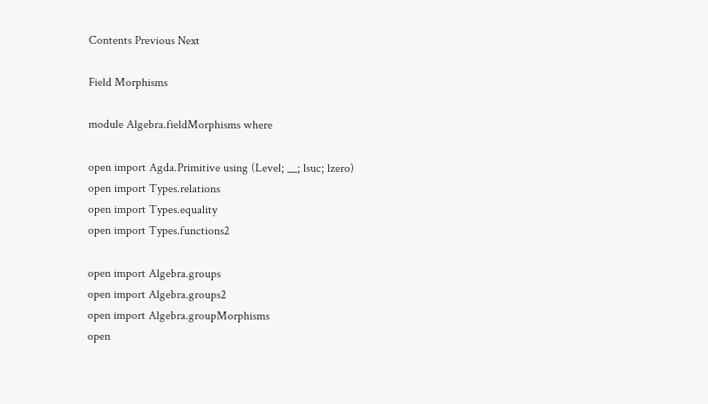Contents Previous Next

Field Morphisms

module Algebra.fieldMorphisms where

open import Agda.Primitive using (Level; __; lsuc; lzero)
open import Types.relations
open import Types.equality
open import Types.functions2

open import Algebra.groups
open import Algebra.groups2
open import Algebra.groupMorphisms
open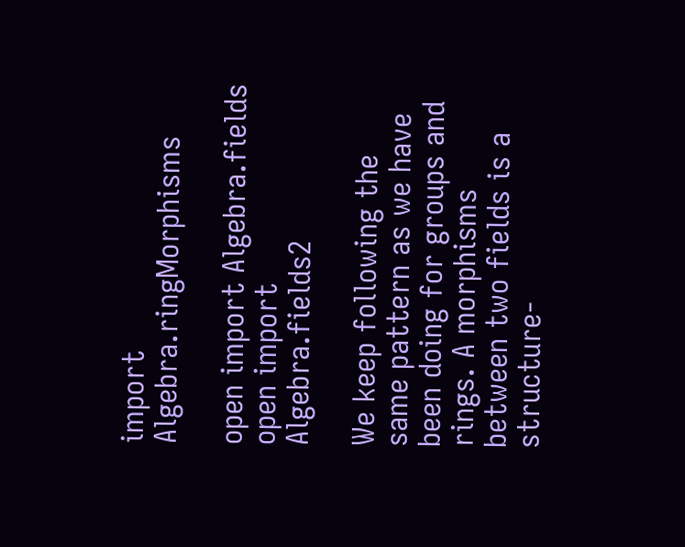import Algebra.ringMorphisms

open import Algebra.fields
open import Algebra.fields2

We keep following the same pattern as we have been doing for groups and rings. A morphisms between two fields is a structure-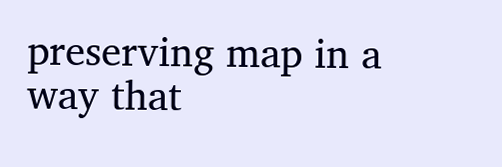preserving map in a way that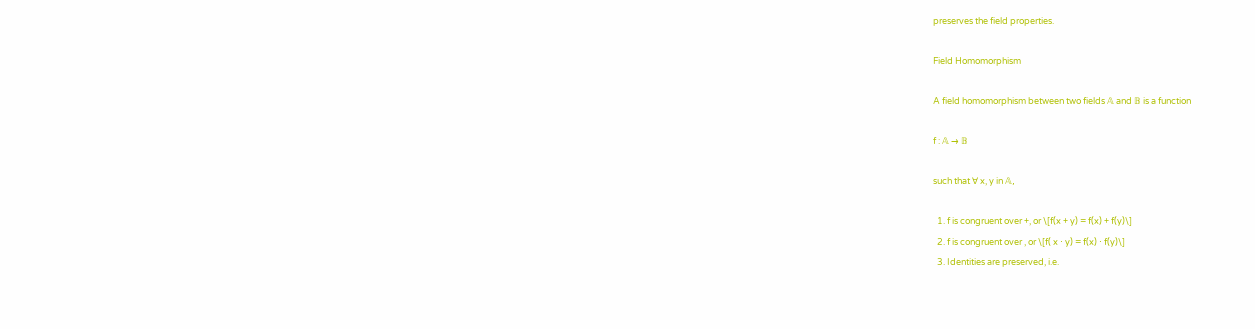preserves the field properties.

Field Homomorphism

A field homomorphism between two fields 𝔸 and 𝔹 is a function

f : 𝔸 → 𝔹

such that ∀ x, y in 𝔸,

  1. f is congruent over +, or \[f(x + y) = f(x) + f(y)\]
  2. f is congruent over , or \[f( x ⋅ y) = f(x) ⋅ f(y)\]
  3. Identities are preserved, i.e.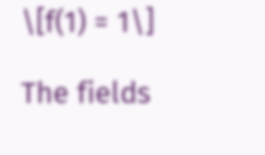\[f(1) = 1\]

The fields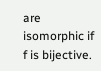are isomorphic if f is bijective.